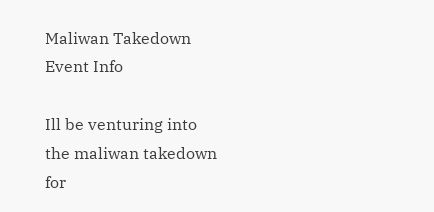Maliwan Takedown Event Info

Ill be venturing into the maliwan takedown for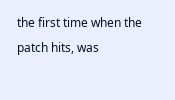the first time when the patch hits, was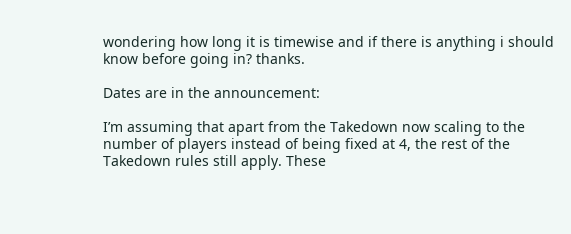wondering how long it is timewise and if there is anything i should know before going in? thanks.

Dates are in the announcement:

I’m assuming that apart from the Takedown now scaling to the number of players instead of being fixed at 4, the rest of the Takedown rules still apply. These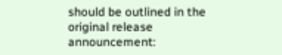should be outlined in the original release announcement: